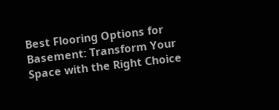Best Flooring Options for Basement: Transform Your Space with the Right Choice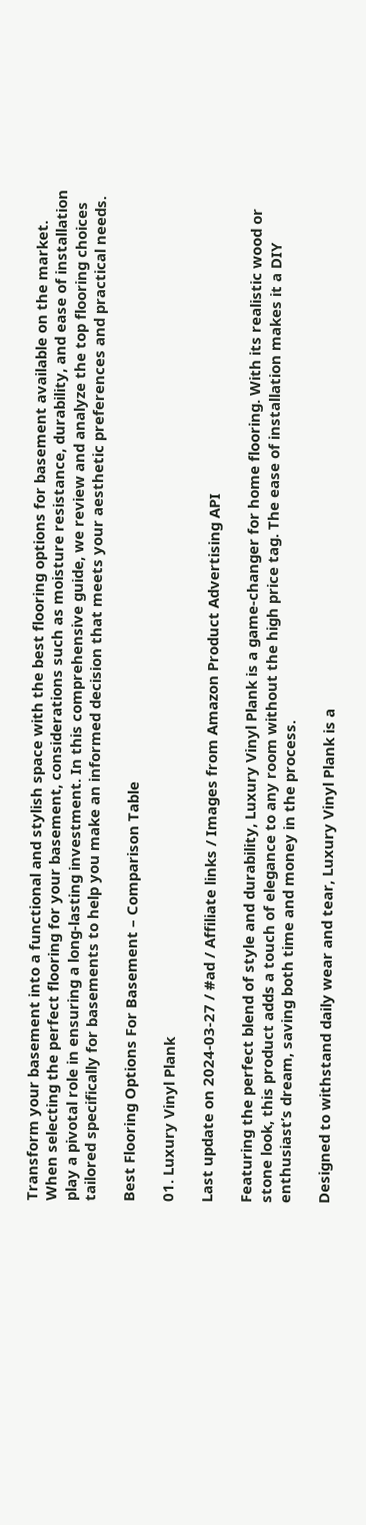Transform your basement into a functional and stylish space with the best flooring options for basement available on the market. When selecting the perfect flooring for your basement, considerations such as moisture resistance, durability, and ease of installation play a pivotal role in ensuring a long-lasting investment. In this comprehensive guide, we review and analyze the top flooring choices tailored specifically for basements to help you make an informed decision that meets your aesthetic preferences and practical needs.

Best Flooring Options For Basement – Comparison Table

01. Luxury Vinyl Plank

Last update on 2024-03-27 / #ad / Affiliate links / Images from Amazon Product Advertising API

Featuring the perfect blend of style and durability, Luxury Vinyl Plank is a game-changer for home flooring. With its realistic wood or stone look, this product adds a touch of elegance to any room without the high price tag. The ease of installation makes it a DIY enthusiast’s dream, saving both time and money in the process.

Designed to withstand daily wear and tear, Luxury Vinyl Plank is a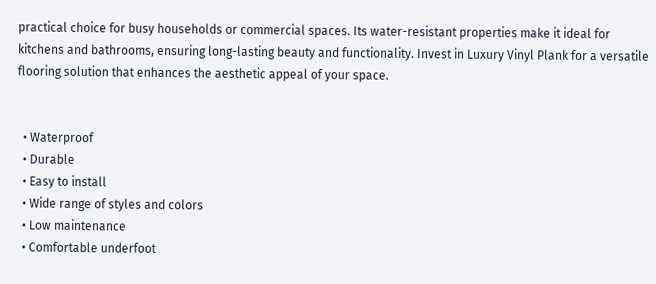practical choice for busy households or commercial spaces. Its water-resistant properties make it ideal for kitchens and bathrooms, ensuring long-lasting beauty and functionality. Invest in Luxury Vinyl Plank for a versatile flooring solution that enhances the aesthetic appeal of your space.


  • Waterproof
  • Durable
  • Easy to install
  • Wide range of styles and colors
  • Low maintenance
  • Comfortable underfoot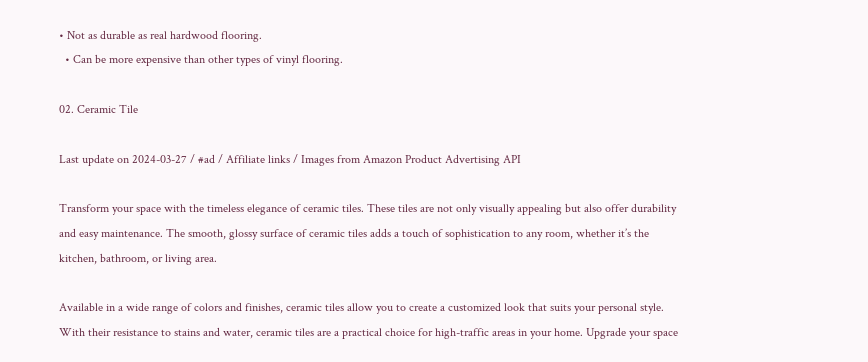• Not as durable as real hardwood flooring.
  • Can be more expensive than other types of vinyl flooring.

02. Ceramic Tile

Last update on 2024-03-27 / #ad / Affiliate links / Images from Amazon Product Advertising API

Transform your space with the timeless elegance of ceramic tiles. These tiles are not only visually appealing but also offer durability and easy maintenance. The smooth, glossy surface of ceramic tiles adds a touch of sophistication to any room, whether it’s the kitchen, bathroom, or living area.

Available in a wide range of colors and finishes, ceramic tiles allow you to create a customized look that suits your personal style. With their resistance to stains and water, ceramic tiles are a practical choice for high-traffic areas in your home. Upgrade your space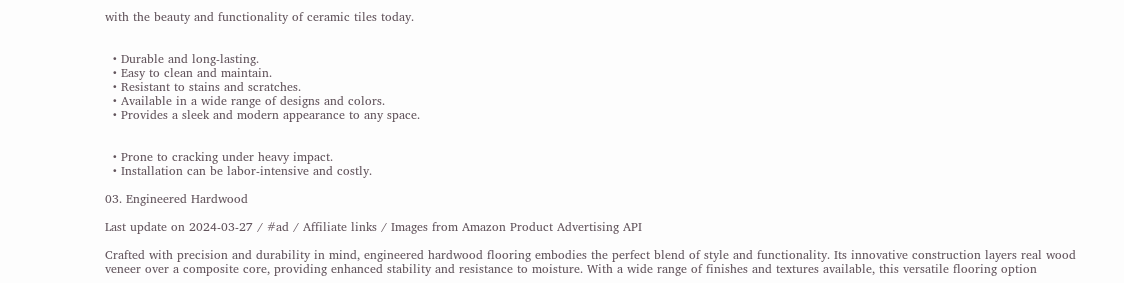with the beauty and functionality of ceramic tiles today.


  • Durable and long-lasting.
  • Easy to clean and maintain.
  • Resistant to stains and scratches.
  • Available in a wide range of designs and colors.
  • Provides a sleek and modern appearance to any space.


  • Prone to cracking under heavy impact.
  • Installation can be labor-intensive and costly.

03. Engineered Hardwood

Last update on 2024-03-27 / #ad / Affiliate links / Images from Amazon Product Advertising API

Crafted with precision and durability in mind, engineered hardwood flooring embodies the perfect blend of style and functionality. Its innovative construction layers real wood veneer over a composite core, providing enhanced stability and resistance to moisture. With a wide range of finishes and textures available, this versatile flooring option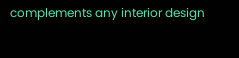complements any interior design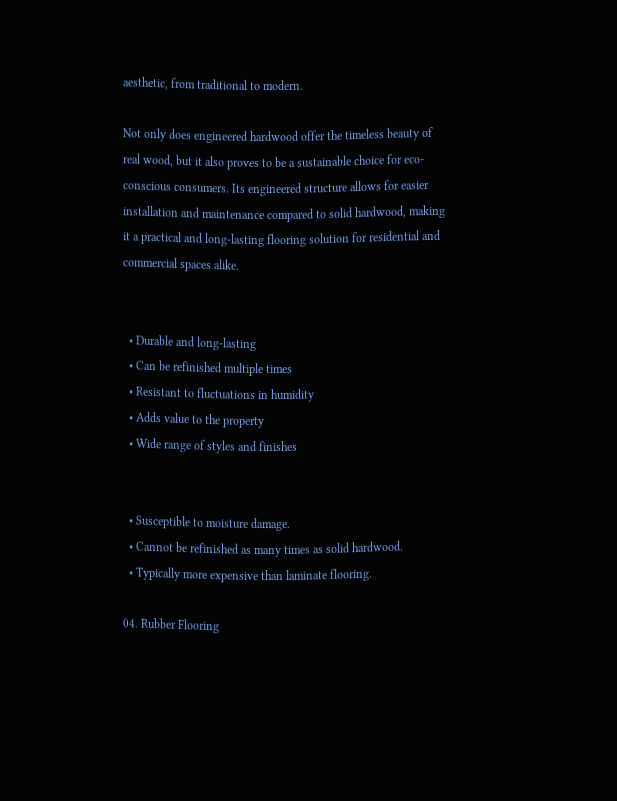aesthetic, from traditional to modern.

Not only does engineered hardwood offer the timeless beauty of real wood, but it also proves to be a sustainable choice for eco-conscious consumers. Its engineered structure allows for easier installation and maintenance compared to solid hardwood, making it a practical and long-lasting flooring solution for residential and commercial spaces alike.


  • Durable and long-lasting
  • Can be refinished multiple times
  • Resistant to fluctuations in humidity
  • Adds value to the property
  • Wide range of styles and finishes


  • Susceptible to moisture damage.
  • Cannot be refinished as many times as solid hardwood.
  • Typically more expensive than laminate flooring.

04. Rubber Flooring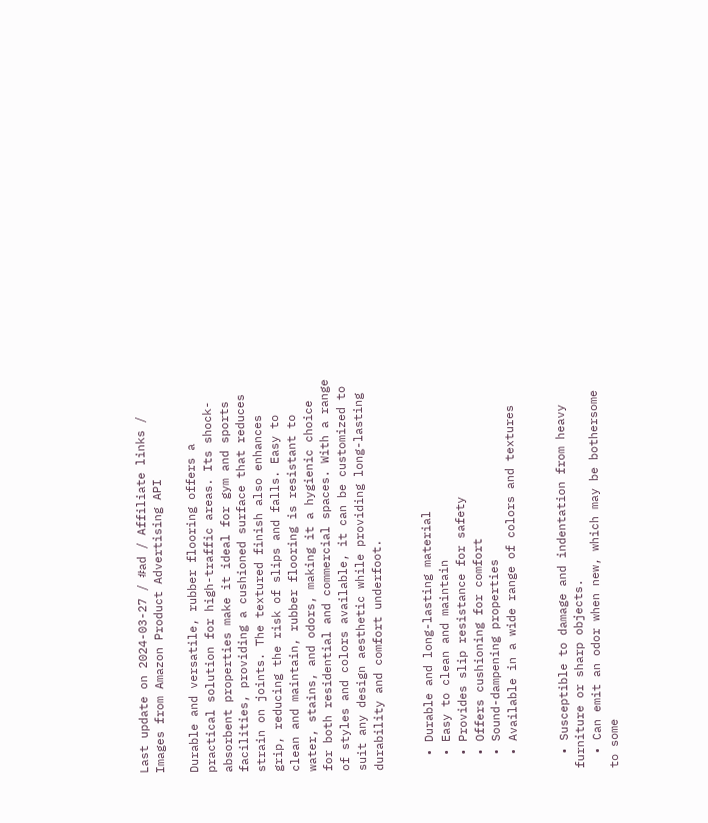Last update on 2024-03-27 / #ad / Affiliate links / Images from Amazon Product Advertising API

Durable and versatile, rubber flooring offers a practical solution for high-traffic areas. Its shock-absorbent properties make it ideal for gym and sports facilities, providing a cushioned surface that reduces strain on joints. The textured finish also enhances grip, reducing the risk of slips and falls. Easy to clean and maintain, rubber flooring is resistant to water, stains, and odors, making it a hygienic choice for both residential and commercial spaces. With a range of styles and colors available, it can be customized to suit any design aesthetic while providing long-lasting durability and comfort underfoot.


  • Durable and long-lasting material
  • Easy to clean and maintain
  • Provides slip resistance for safety
  • Offers cushioning for comfort
  • Sound-dampening properties
  • Available in a wide range of colors and textures


  • Susceptible to damage and indentation from heavy furniture or sharp objects.
  • Can emit an odor when new, which may be bothersome to some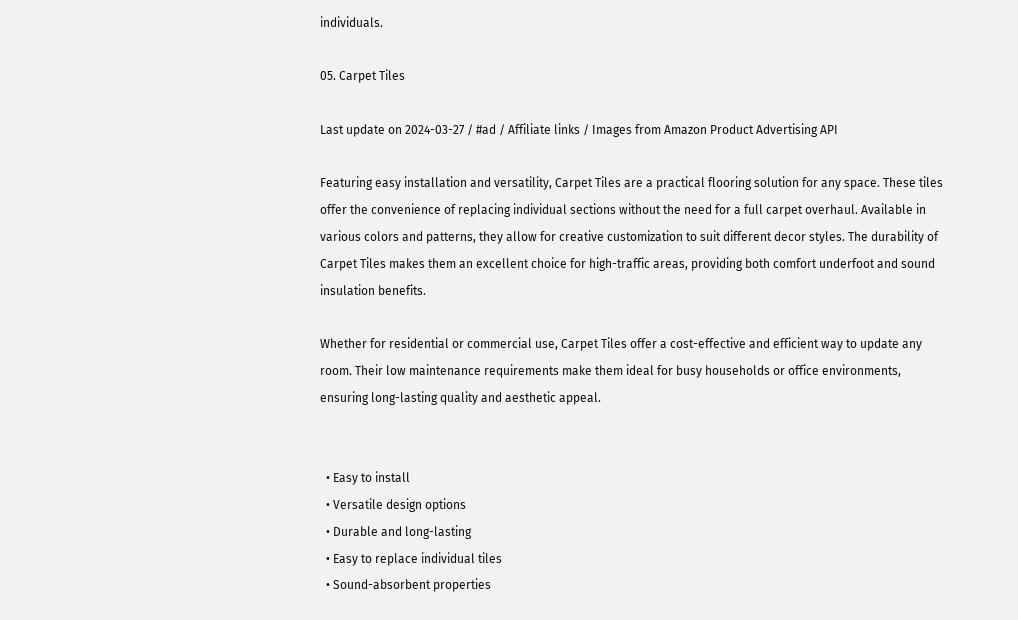individuals.

05. Carpet Tiles

Last update on 2024-03-27 / #ad / Affiliate links / Images from Amazon Product Advertising API

Featuring easy installation and versatility, Carpet Tiles are a practical flooring solution for any space. These tiles offer the convenience of replacing individual sections without the need for a full carpet overhaul. Available in various colors and patterns, they allow for creative customization to suit different decor styles. The durability of Carpet Tiles makes them an excellent choice for high-traffic areas, providing both comfort underfoot and sound insulation benefits.

Whether for residential or commercial use, Carpet Tiles offer a cost-effective and efficient way to update any room. Their low maintenance requirements make them ideal for busy households or office environments, ensuring long-lasting quality and aesthetic appeal.


  • Easy to install
  • Versatile design options
  • Durable and long-lasting
  • Easy to replace individual tiles
  • Sound-absorbent properties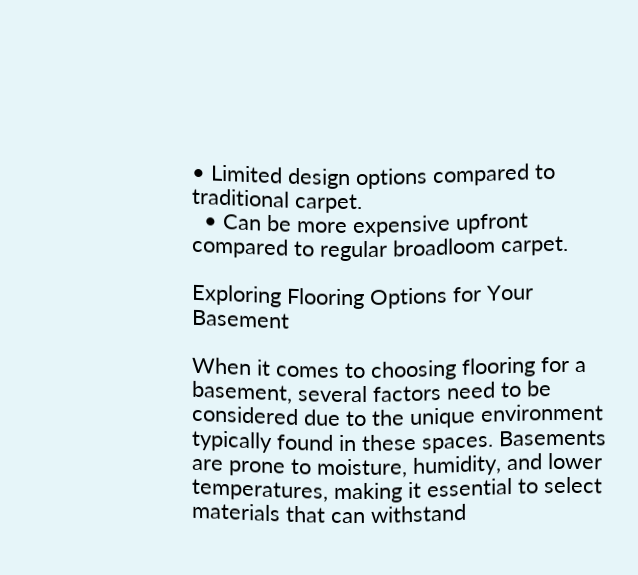• Limited design options compared to traditional carpet.
  • Can be more expensive upfront compared to regular broadloom carpet.

Exploring Flooring Options for Your Basement

When it comes to choosing flooring for a basement, several factors need to be considered due to the unique environment typically found in these spaces. Basements are prone to moisture, humidity, and lower temperatures, making it essential to select materials that can withstand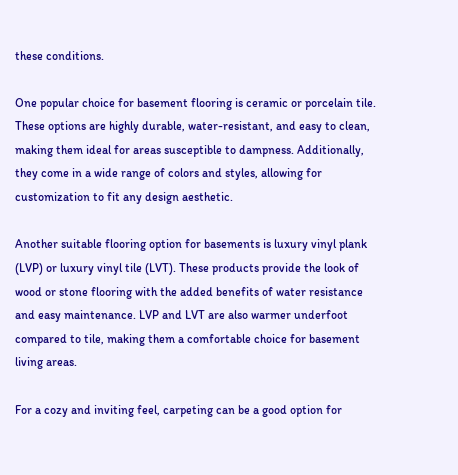these conditions.

One popular choice for basement flooring is ceramic or porcelain tile. These options are highly durable, water-resistant, and easy to clean, making them ideal for areas susceptible to dampness. Additionally, they come in a wide range of colors and styles, allowing for customization to fit any design aesthetic.

Another suitable flooring option for basements is luxury vinyl plank (LVP) or luxury vinyl tile (LVT). These products provide the look of wood or stone flooring with the added benefits of water resistance and easy maintenance. LVP and LVT are also warmer underfoot compared to tile, making them a comfortable choice for basement living areas.

For a cozy and inviting feel, carpeting can be a good option for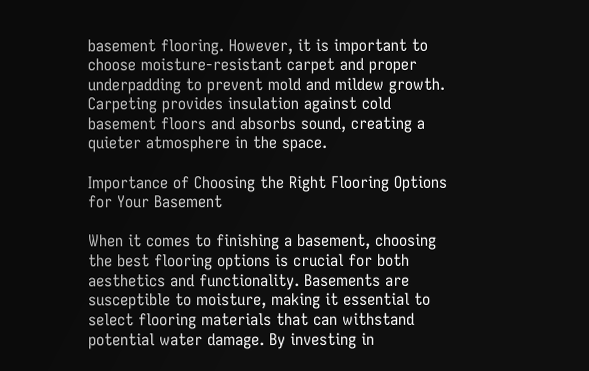basement flooring. However, it is important to choose moisture-resistant carpet and proper underpadding to prevent mold and mildew growth. Carpeting provides insulation against cold basement floors and absorbs sound, creating a quieter atmosphere in the space.

Importance of Choosing the Right Flooring Options for Your Basement

When it comes to finishing a basement, choosing the best flooring options is crucial for both aesthetics and functionality. Basements are susceptible to moisture, making it essential to select flooring materials that can withstand potential water damage. By investing in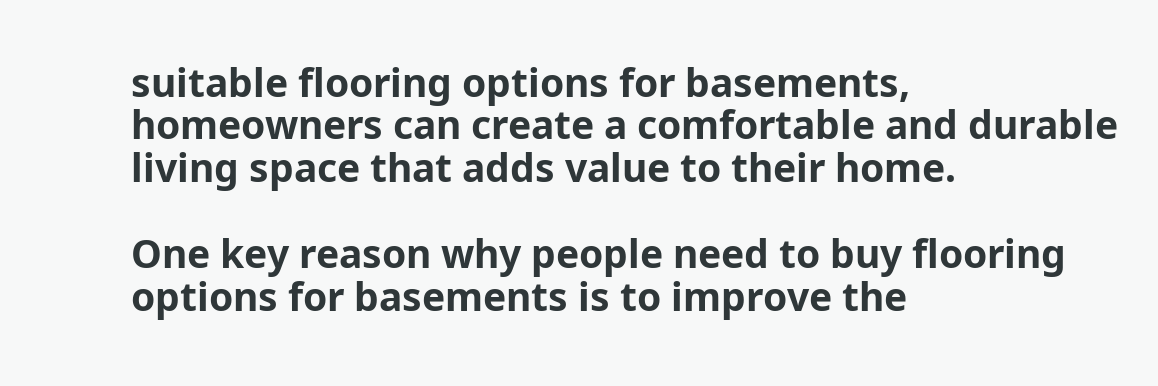suitable flooring options for basements, homeowners can create a comfortable and durable living space that adds value to their home.

One key reason why people need to buy flooring options for basements is to improve the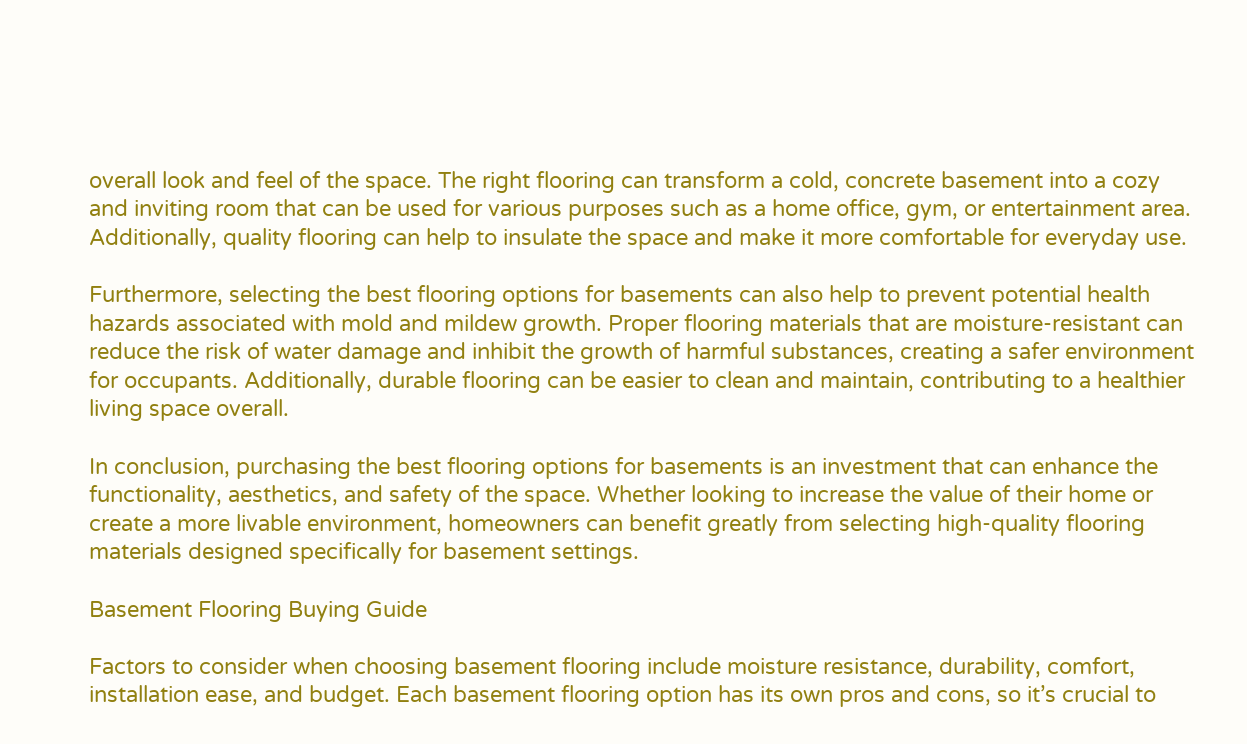overall look and feel of the space. The right flooring can transform a cold, concrete basement into a cozy and inviting room that can be used for various purposes such as a home office, gym, or entertainment area. Additionally, quality flooring can help to insulate the space and make it more comfortable for everyday use.

Furthermore, selecting the best flooring options for basements can also help to prevent potential health hazards associated with mold and mildew growth. Proper flooring materials that are moisture-resistant can reduce the risk of water damage and inhibit the growth of harmful substances, creating a safer environment for occupants. Additionally, durable flooring can be easier to clean and maintain, contributing to a healthier living space overall.

In conclusion, purchasing the best flooring options for basements is an investment that can enhance the functionality, aesthetics, and safety of the space. Whether looking to increase the value of their home or create a more livable environment, homeowners can benefit greatly from selecting high-quality flooring materials designed specifically for basement settings.

Basement Flooring Buying Guide

Factors to consider when choosing basement flooring include moisture resistance, durability, comfort, installation ease, and budget. Each basement flooring option has its own pros and cons, so it’s crucial to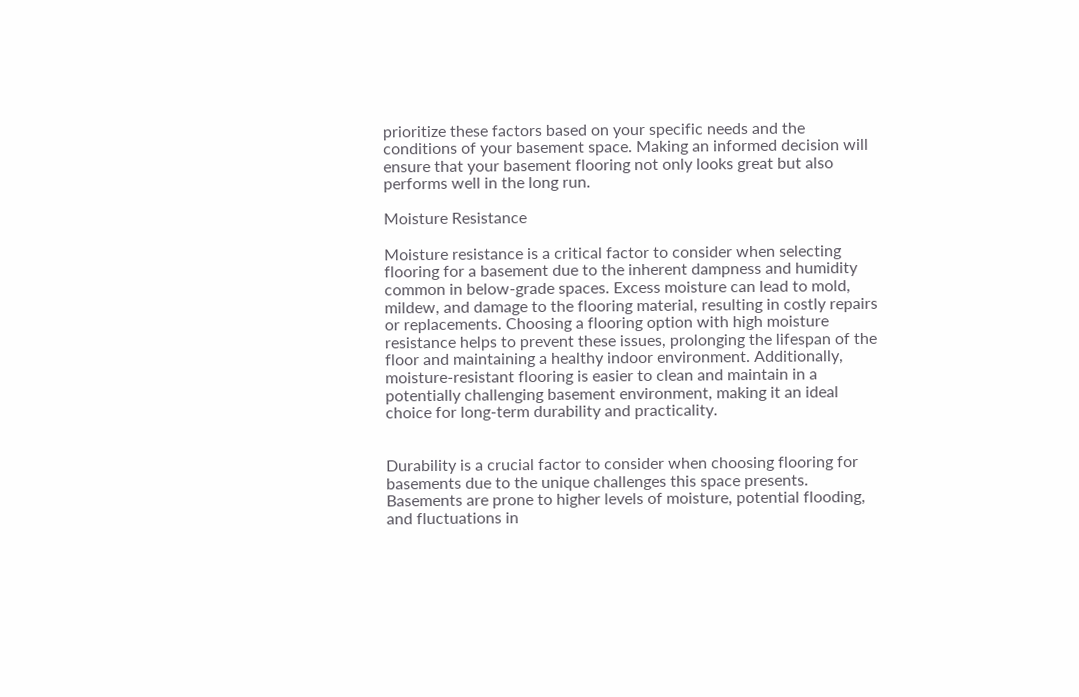prioritize these factors based on your specific needs and the conditions of your basement space. Making an informed decision will ensure that your basement flooring not only looks great but also performs well in the long run.

Moisture Resistance

Moisture resistance is a critical factor to consider when selecting flooring for a basement due to the inherent dampness and humidity common in below-grade spaces. Excess moisture can lead to mold, mildew, and damage to the flooring material, resulting in costly repairs or replacements. Choosing a flooring option with high moisture resistance helps to prevent these issues, prolonging the lifespan of the floor and maintaining a healthy indoor environment. Additionally, moisture-resistant flooring is easier to clean and maintain in a potentially challenging basement environment, making it an ideal choice for long-term durability and practicality.


Durability is a crucial factor to consider when choosing flooring for basements due to the unique challenges this space presents. Basements are prone to higher levels of moisture, potential flooding, and fluctuations in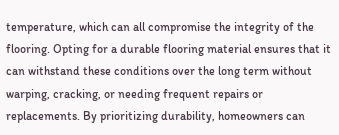temperature, which can all compromise the integrity of the flooring. Opting for a durable flooring material ensures that it can withstand these conditions over the long term without warping, cracking, or needing frequent repairs or replacements. By prioritizing durability, homeowners can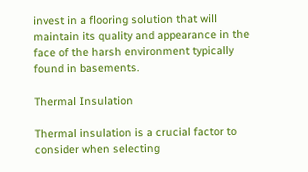invest in a flooring solution that will maintain its quality and appearance in the face of the harsh environment typically found in basements.

Thermal Insulation

Thermal insulation is a crucial factor to consider when selecting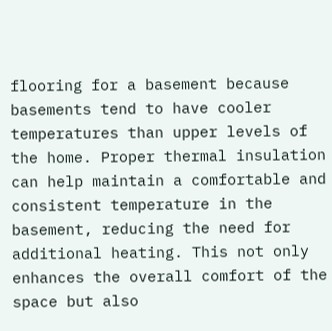flooring for a basement because basements tend to have cooler temperatures than upper levels of the home. Proper thermal insulation can help maintain a comfortable and consistent temperature in the basement, reducing the need for additional heating. This not only enhances the overall comfort of the space but also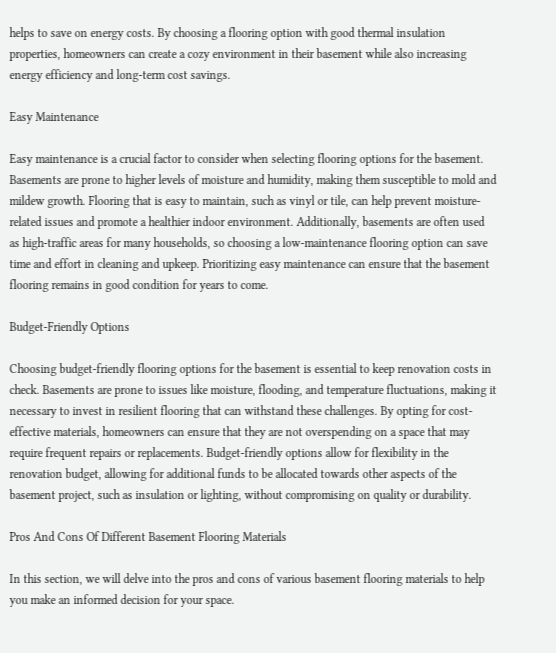helps to save on energy costs. By choosing a flooring option with good thermal insulation properties, homeowners can create a cozy environment in their basement while also increasing energy efficiency and long-term cost savings.

Easy Maintenance

Easy maintenance is a crucial factor to consider when selecting flooring options for the basement. Basements are prone to higher levels of moisture and humidity, making them susceptible to mold and mildew growth. Flooring that is easy to maintain, such as vinyl or tile, can help prevent moisture-related issues and promote a healthier indoor environment. Additionally, basements are often used as high-traffic areas for many households, so choosing a low-maintenance flooring option can save time and effort in cleaning and upkeep. Prioritizing easy maintenance can ensure that the basement flooring remains in good condition for years to come.

Budget-Friendly Options

Choosing budget-friendly flooring options for the basement is essential to keep renovation costs in check. Basements are prone to issues like moisture, flooding, and temperature fluctuations, making it necessary to invest in resilient flooring that can withstand these challenges. By opting for cost-effective materials, homeowners can ensure that they are not overspending on a space that may require frequent repairs or replacements. Budget-friendly options allow for flexibility in the renovation budget, allowing for additional funds to be allocated towards other aspects of the basement project, such as insulation or lighting, without compromising on quality or durability.

Pros And Cons Of Different Basement Flooring Materials

In this section, we will delve into the pros and cons of various basement flooring materials to help you make an informed decision for your space.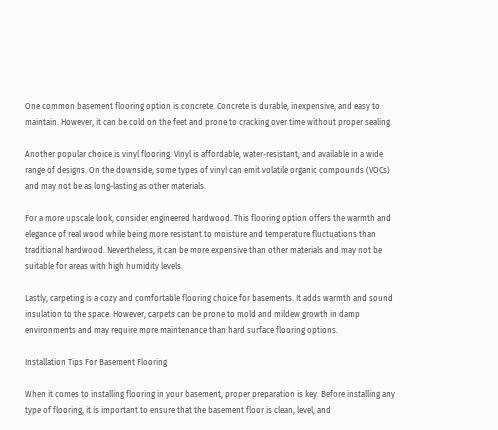One common basement flooring option is concrete. Concrete is durable, inexpensive, and easy to maintain. However, it can be cold on the feet and prone to cracking over time without proper sealing.

Another popular choice is vinyl flooring. Vinyl is affordable, water-resistant, and available in a wide range of designs. On the downside, some types of vinyl can emit volatile organic compounds (VOCs) and may not be as long-lasting as other materials.

For a more upscale look, consider engineered hardwood. This flooring option offers the warmth and elegance of real wood while being more resistant to moisture and temperature fluctuations than traditional hardwood. Nevertheless, it can be more expensive than other materials and may not be suitable for areas with high humidity levels.

Lastly, carpeting is a cozy and comfortable flooring choice for basements. It adds warmth and sound insulation to the space. However, carpets can be prone to mold and mildew growth in damp environments and may require more maintenance than hard surface flooring options.

Installation Tips For Basement Flooring

When it comes to installing flooring in your basement, proper preparation is key. Before installing any type of flooring, it is important to ensure that the basement floor is clean, level, and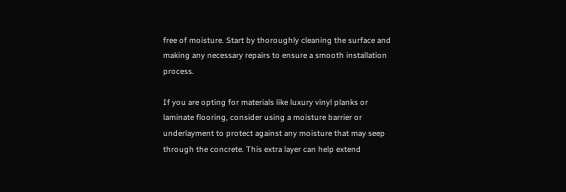free of moisture. Start by thoroughly cleaning the surface and making any necessary repairs to ensure a smooth installation process.

If you are opting for materials like luxury vinyl planks or laminate flooring, consider using a moisture barrier or underlayment to protect against any moisture that may seep through the concrete. This extra layer can help extend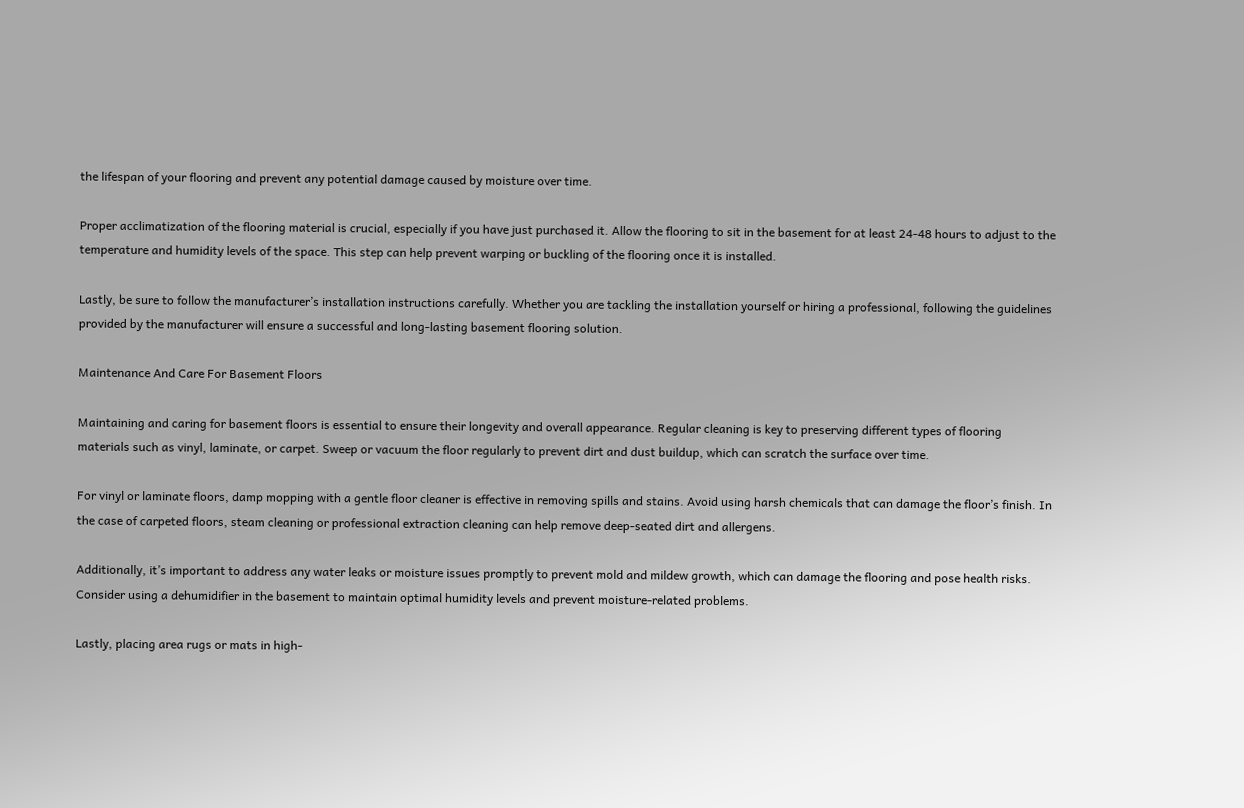the lifespan of your flooring and prevent any potential damage caused by moisture over time.

Proper acclimatization of the flooring material is crucial, especially if you have just purchased it. Allow the flooring to sit in the basement for at least 24-48 hours to adjust to the temperature and humidity levels of the space. This step can help prevent warping or buckling of the flooring once it is installed.

Lastly, be sure to follow the manufacturer’s installation instructions carefully. Whether you are tackling the installation yourself or hiring a professional, following the guidelines provided by the manufacturer will ensure a successful and long-lasting basement flooring solution.

Maintenance And Care For Basement Floors

Maintaining and caring for basement floors is essential to ensure their longevity and overall appearance. Regular cleaning is key to preserving different types of flooring materials such as vinyl, laminate, or carpet. Sweep or vacuum the floor regularly to prevent dirt and dust buildup, which can scratch the surface over time.

For vinyl or laminate floors, damp mopping with a gentle floor cleaner is effective in removing spills and stains. Avoid using harsh chemicals that can damage the floor’s finish. In the case of carpeted floors, steam cleaning or professional extraction cleaning can help remove deep-seated dirt and allergens.

Additionally, it’s important to address any water leaks or moisture issues promptly to prevent mold and mildew growth, which can damage the flooring and pose health risks. Consider using a dehumidifier in the basement to maintain optimal humidity levels and prevent moisture-related problems.

Lastly, placing area rugs or mats in high-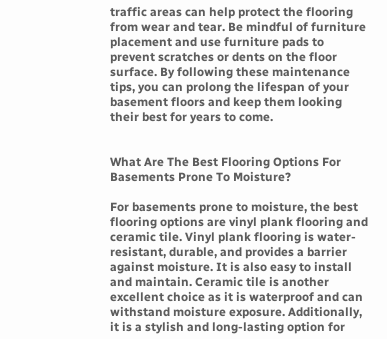traffic areas can help protect the flooring from wear and tear. Be mindful of furniture placement and use furniture pads to prevent scratches or dents on the floor surface. By following these maintenance tips, you can prolong the lifespan of your basement floors and keep them looking their best for years to come.


What Are The Best Flooring Options For Basements Prone To Moisture?

For basements prone to moisture, the best flooring options are vinyl plank flooring and ceramic tile. Vinyl plank flooring is water-resistant, durable, and provides a barrier against moisture. It is also easy to install and maintain. Ceramic tile is another excellent choice as it is waterproof and can withstand moisture exposure. Additionally, it is a stylish and long-lasting option for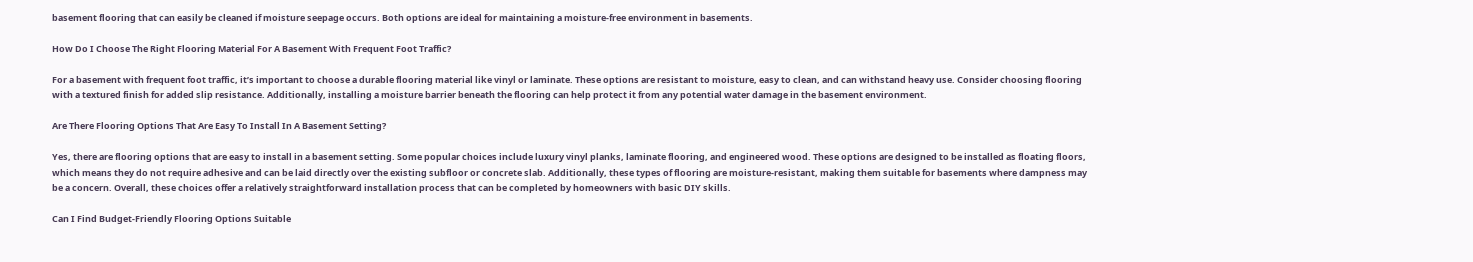basement flooring that can easily be cleaned if moisture seepage occurs. Both options are ideal for maintaining a moisture-free environment in basements.

How Do I Choose The Right Flooring Material For A Basement With Frequent Foot Traffic?

For a basement with frequent foot traffic, it’s important to choose a durable flooring material like vinyl or laminate. These options are resistant to moisture, easy to clean, and can withstand heavy use. Consider choosing flooring with a textured finish for added slip resistance. Additionally, installing a moisture barrier beneath the flooring can help protect it from any potential water damage in the basement environment.

Are There Flooring Options That Are Easy To Install In A Basement Setting?

Yes, there are flooring options that are easy to install in a basement setting. Some popular choices include luxury vinyl planks, laminate flooring, and engineered wood. These options are designed to be installed as floating floors, which means they do not require adhesive and can be laid directly over the existing subfloor or concrete slab. Additionally, these types of flooring are moisture-resistant, making them suitable for basements where dampness may be a concern. Overall, these choices offer a relatively straightforward installation process that can be completed by homeowners with basic DIY skills.

Can I Find Budget-Friendly Flooring Options Suitable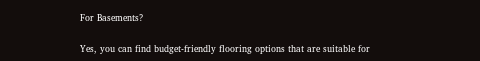For Basements?

Yes, you can find budget-friendly flooring options that are suitable for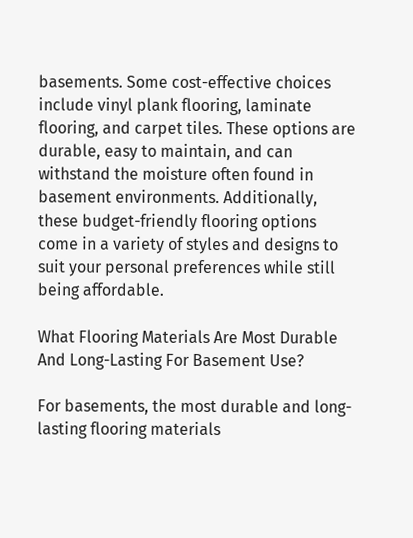basements. Some cost-effective choices include vinyl plank flooring, laminate flooring, and carpet tiles. These options are durable, easy to maintain, and can withstand the moisture often found in basement environments. Additionally, these budget-friendly flooring options come in a variety of styles and designs to suit your personal preferences while still being affordable.

What Flooring Materials Are Most Durable And Long-Lasting For Basement Use?

For basements, the most durable and long-lasting flooring materials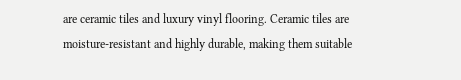are ceramic tiles and luxury vinyl flooring. Ceramic tiles are moisture-resistant and highly durable, making them suitable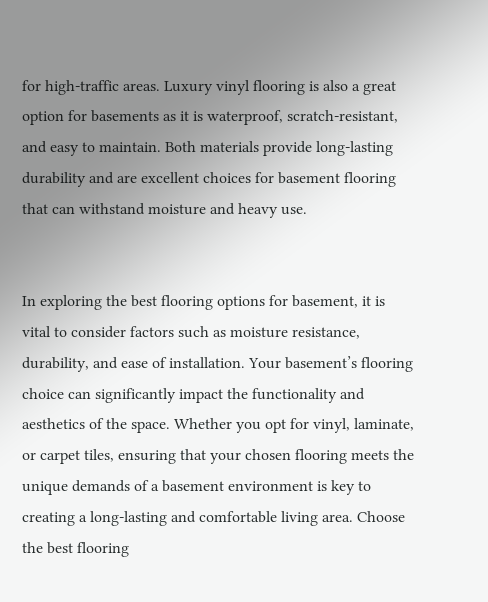for high-traffic areas. Luxury vinyl flooring is also a great option for basements as it is waterproof, scratch-resistant, and easy to maintain. Both materials provide long-lasting durability and are excellent choices for basement flooring that can withstand moisture and heavy use.


In exploring the best flooring options for basement, it is vital to consider factors such as moisture resistance, durability, and ease of installation. Your basement’s flooring choice can significantly impact the functionality and aesthetics of the space. Whether you opt for vinyl, laminate, or carpet tiles, ensuring that your chosen flooring meets the unique demands of a basement environment is key to creating a long-lasting and comfortable living area. Choose the best flooring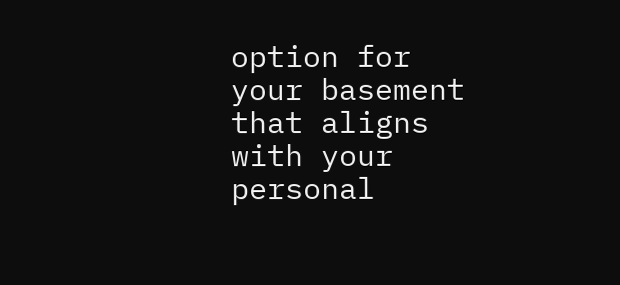option for your basement that aligns with your personal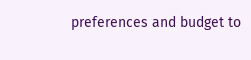preferences and budget to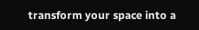transform your space into a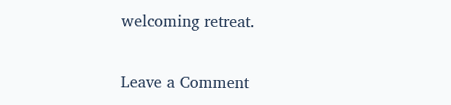welcoming retreat.

Leave a Comment